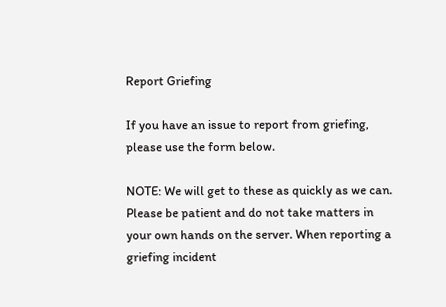Report Griefing

If you have an issue to report from griefing,
please use the form below.

NOTE: We will get to these as quickly as we can. Please be patient and do not take matters in your own hands on the server. When reporting a griefing incident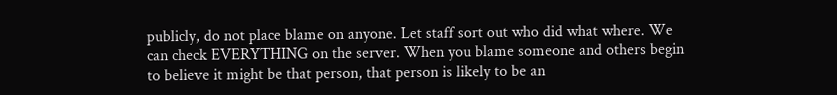publicly, do not place blame on anyone. Let staff sort out who did what where. We can check EVERYTHING on the server. When you blame someone and others begin to believe it might be that person, that person is likely to be an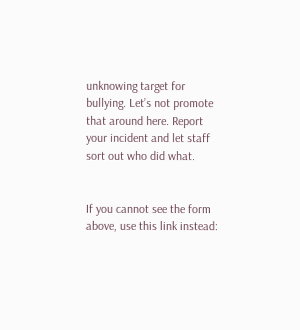unknowing target for bullying. Let’s not promote that around here. Report your incident and let staff sort out who did what.


If you cannot see the form above, use this link instead: